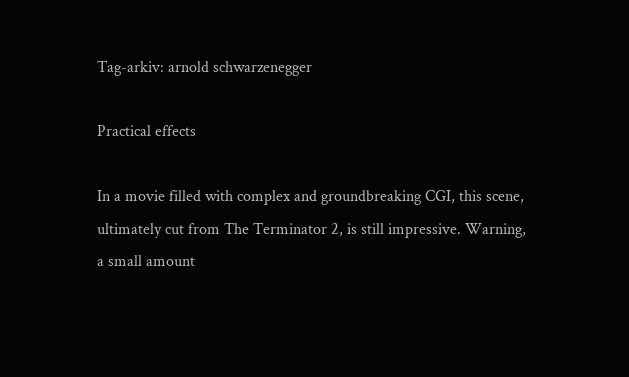Tag-arkiv: arnold schwarzenegger

Practical effects

In a movie filled with complex and groundbreaking CGI, this scene, ultimately cut from The Terminator 2, is still impressive. Warning, a small amount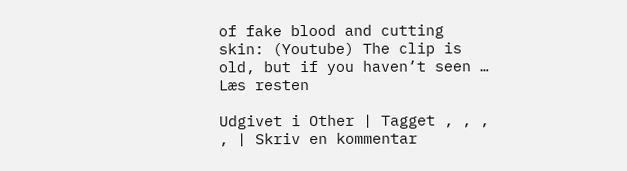of fake blood and cutting skin: (Youtube) The clip is old, but if you haven’t seen … Læs resten

Udgivet i Other | Tagget , , , , | Skriv en kommentar